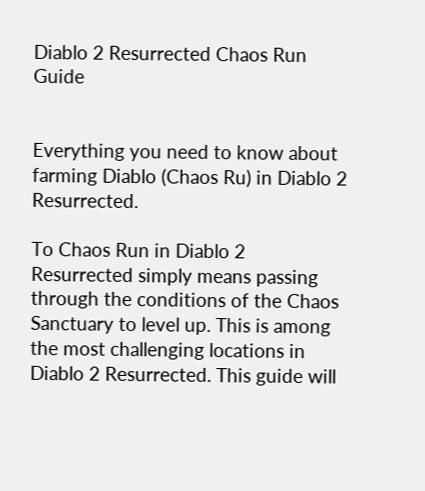Diablo 2 Resurrected Chaos Run Guide


Everything you need to know about farming Diablo (Chaos Ru) in Diablo 2 Resurrected.

To Chaos Run in Diablo 2 Resurrected simply means passing through the conditions of the Chaos Sanctuary to level up. This is among the most challenging locations in Diablo 2 Resurrected. This guide will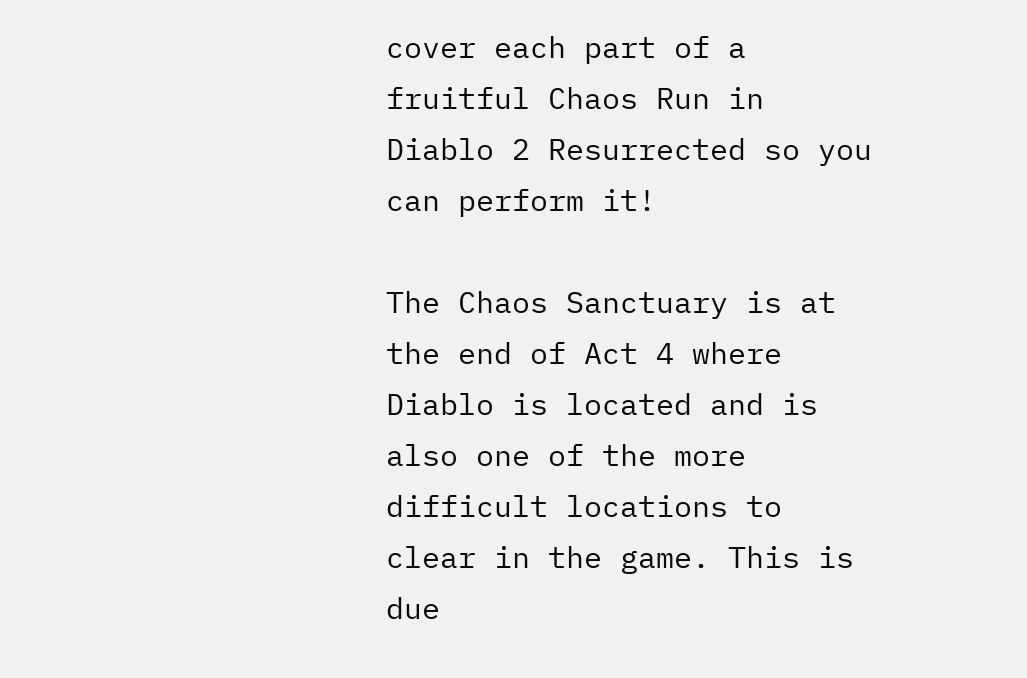cover each part of a fruitful Chaos Run in Diablo 2 Resurrected so you can perform it!

The Chaos Sanctuary is at the end of Act 4 where Diablo is located and is also one of the more difficult locations to clear in the game. This is due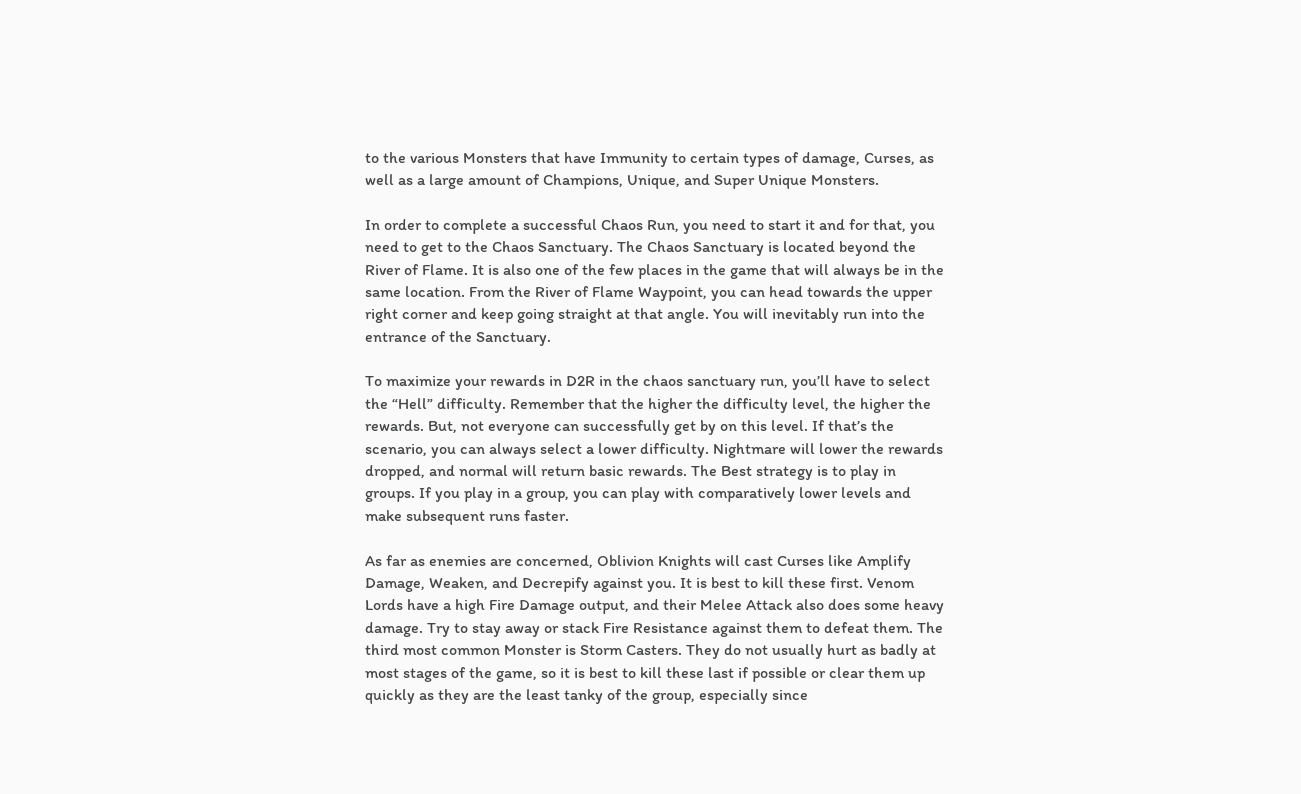to the various Monsters that have Immunity to certain types of damage, Curses, as well as a large amount of Champions, Unique, and Super Unique Monsters.

In order to complete a successful Chaos Run, you need to start it and for that, you need to get to the Chaos Sanctuary. The Chaos Sanctuary is located beyond the River of Flame. It is also one of the few places in the game that will always be in the same location. From the River of Flame Waypoint, you can head towards the upper right corner and keep going straight at that angle. You will inevitably run into the entrance of the Sanctuary.

To maximize your rewards in D2R in the chaos sanctuary run, you’ll have to select the “Hell” difficulty. Remember that the higher the difficulty level, the higher the rewards. But, not everyone can successfully get by on this level. If that’s the scenario, you can always select a lower difficulty. Nightmare will lower the rewards dropped, and normal will return basic rewards. The Best strategy is to play in groups. If you play in a group, you can play with comparatively lower levels and make subsequent runs faster.

As far as enemies are concerned, Oblivion Knights will cast Curses like Amplify Damage, Weaken, and Decrepify against you. It is best to kill these first. Venom Lords have a high Fire Damage output, and their Melee Attack also does some heavy damage. Try to stay away or stack Fire Resistance against them to defeat them. The third most common Monster is Storm Casters. They do not usually hurt as badly at most stages of the game, so it is best to kill these last if possible or clear them up quickly as they are the least tanky of the group, especially since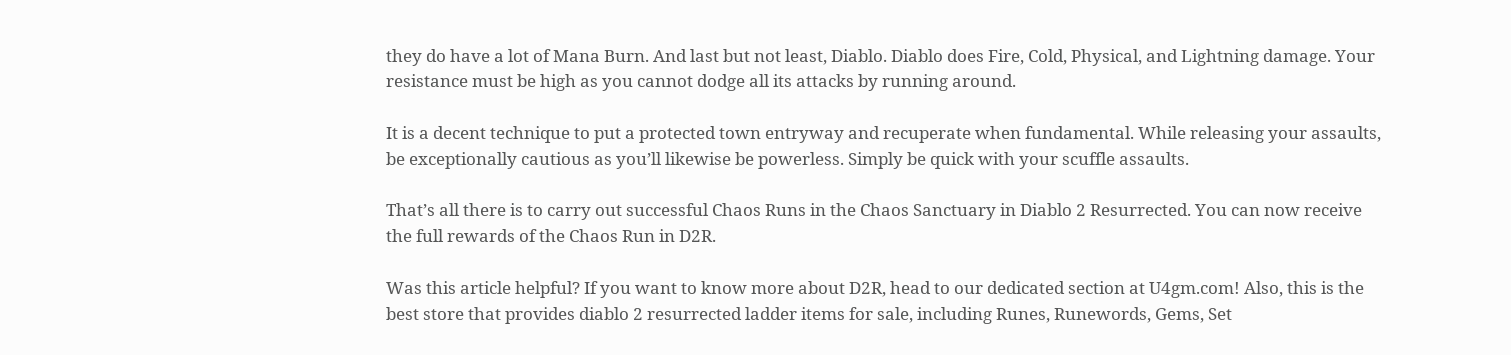they do have a lot of Mana Burn. And last but not least, Diablo. Diablo does Fire, Cold, Physical, and Lightning damage. Your resistance must be high as you cannot dodge all its attacks by running around.

It is a decent technique to put a protected town entryway and recuperate when fundamental. While releasing your assaults, be exceptionally cautious as you’ll likewise be powerless. Simply be quick with your scuffle assaults.

That’s all there is to carry out successful Chaos Runs in the Chaos Sanctuary in Diablo 2 Resurrected. You can now receive the full rewards of the Chaos Run in D2R.

Was this article helpful? If you want to know more about D2R, head to our dedicated section at U4gm.com! Also, this is the best store that provides diablo 2 resurrected ladder items for sale, including Runes, Runewords, Gems, Set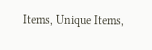Items, Unique Items,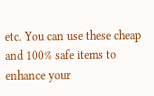etc. You can use these cheap and 100% safe items to enhance your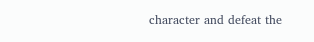character and defeat the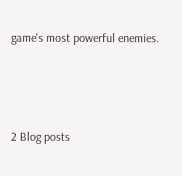game's most powerful enemies.



2 Blog posts